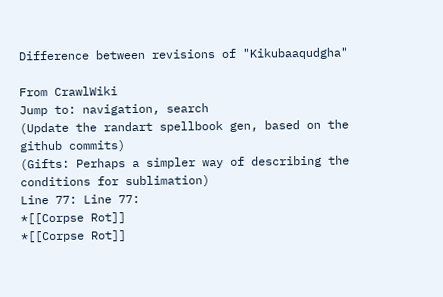Difference between revisions of "Kikubaaqudgha"

From CrawlWiki
Jump to: navigation, search
(Update the randart spellbook gen, based on the github commits)
(Gifts: Perhaps a simpler way of describing the conditions for sublimation)
Line 77: Line 77:
*[[Corpse Rot]]
*[[Corpse Rot]]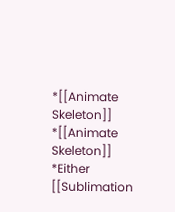*[[Animate Skeleton]]
*[[Animate Skeleton]]
*Either [[Sublimation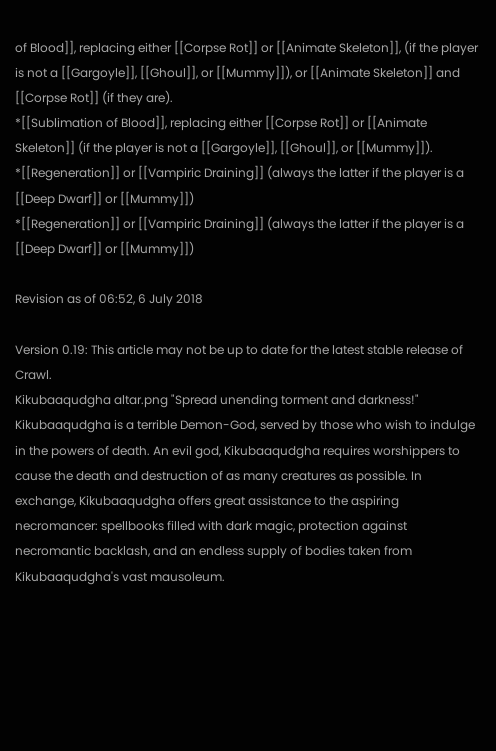of Blood]], replacing either [[Corpse Rot]] or [[Animate Skeleton]], (if the player is not a [[Gargoyle]], [[Ghoul]], or [[Mummy]]), or [[Animate Skeleton]] and [[Corpse Rot]] (if they are).
*[[Sublimation of Blood]], replacing either [[Corpse Rot]] or [[Animate Skeleton]] (if the player is not a [[Gargoyle]], [[Ghoul]], or [[Mummy]]).
*[[Regeneration]] or [[Vampiric Draining]] (always the latter if the player is a [[Deep Dwarf]] or [[Mummy]])
*[[Regeneration]] or [[Vampiric Draining]] (always the latter if the player is a [[Deep Dwarf]] or [[Mummy]])

Revision as of 06:52, 6 July 2018

Version 0.19: This article may not be up to date for the latest stable release of Crawl.
Kikubaaqudgha altar.png "Spread unending torment and darkness!"
Kikubaaqudgha is a terrible Demon-God, served by those who wish to indulge in the powers of death. An evil god, Kikubaaqudgha requires worshippers to cause the death and destruction of as many creatures as possible. In exchange, Kikubaaqudgha offers great assistance to the aspiring necromancer: spellbooks filled with dark magic, protection against necromantic backlash, and an endless supply of bodies taken from Kikubaaqudgha's vast mausoleum.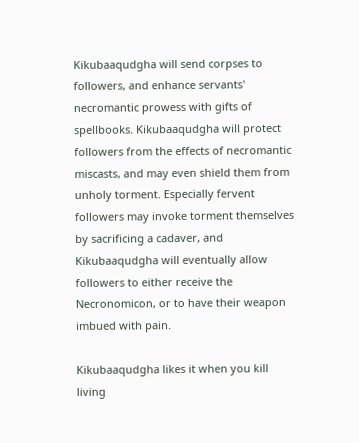Kikubaaqudgha will send corpses to followers, and enhance servants' necromantic prowess with gifts of spellbooks. Kikubaaqudgha will protect followers from the effects of necromantic miscasts, and may even shield them from unholy torment. Especially fervent followers may invoke torment themselves by sacrificing a cadaver, and Kikubaaqudgha will eventually allow followers to either receive the Necronomicon, or to have their weapon imbued with pain.

Kikubaaqudgha likes it when you kill living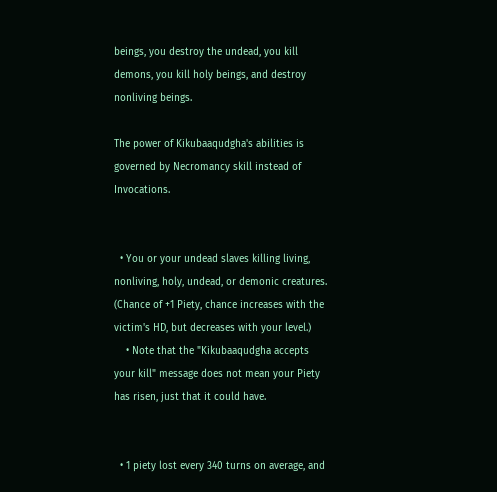beings, you destroy the undead, you kill demons, you kill holy beings, and destroy nonliving beings.

The power of Kikubaaqudgha's abilities is governed by Necromancy skill instead of Invocations.


  • You or your undead slaves killing living, nonliving, holy, undead, or demonic creatures. (Chance of +1 Piety, chance increases with the victim's HD, but decreases with your level.)
    • Note that the "Kikubaaqudgha accepts your kill" message does not mean your Piety has risen, just that it could have.


  • 1 piety lost every 340 turns on average, and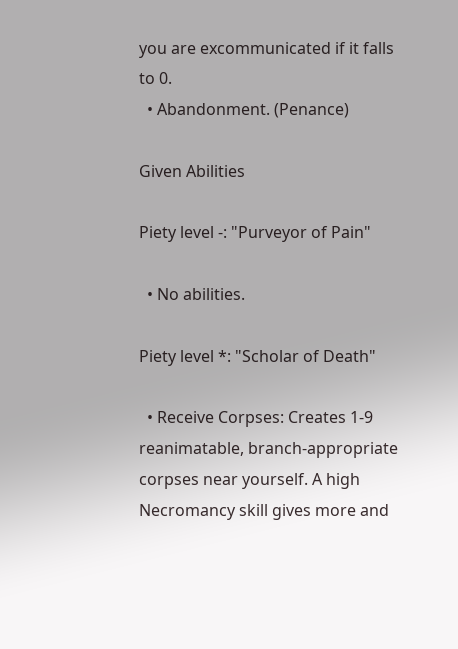you are excommunicated if it falls to 0.
  • Abandonment. (Penance)

Given Abilities

Piety level -: "Purveyor of Pain"

  • No abilities.

Piety level *: "Scholar of Death"

  • Receive Corpses: Creates 1-9 reanimatable, branch-appropriate corpses near yourself. A high Necromancy skill gives more and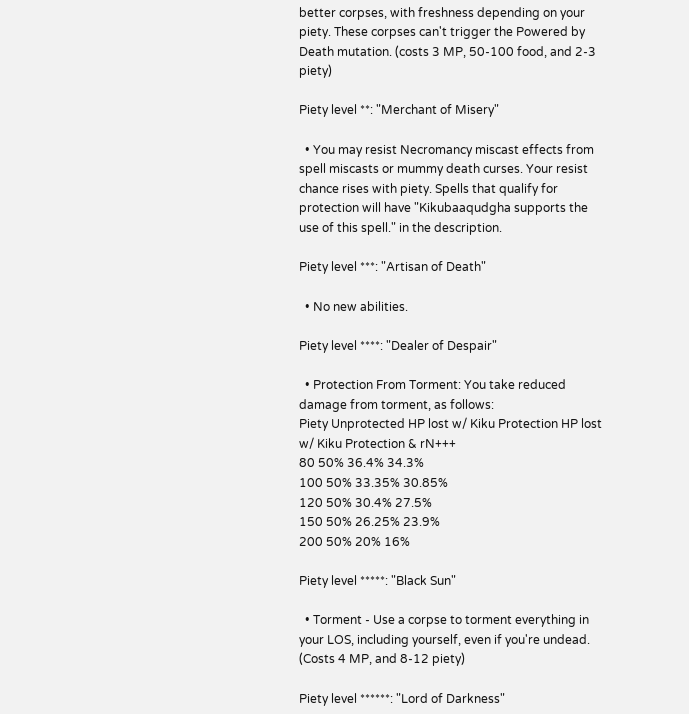better corpses, with freshness depending on your piety. These corpses can't trigger the Powered by Death mutation. (costs 3 MP, 50-100 food, and 2-3 piety)

Piety level **: "Merchant of Misery"

  • You may resist Necromancy miscast effects from spell miscasts or mummy death curses. Your resist chance rises with piety. Spells that qualify for protection will have "Kikubaaqudgha supports the use of this spell." in the description.

Piety level ***: "Artisan of Death"

  • No new abilities.

Piety level ****: "Dealer of Despair"

  • Protection From Torment: You take reduced damage from torment, as follows:
Piety Unprotected HP lost w/ Kiku Protection HP lost w/ Kiku Protection & rN+++
80 50% 36.4% 34.3%
100 50% 33.35% 30.85%
120 50% 30.4% 27.5%
150 50% 26.25% 23.9%
200 50% 20% 16%

Piety level *****: "Black Sun"

  • Torment - Use a corpse to torment everything in your LOS, including yourself, even if you're undead. (Costs 4 MP, and 8-12 piety)

Piety level ******: "Lord of Darkness"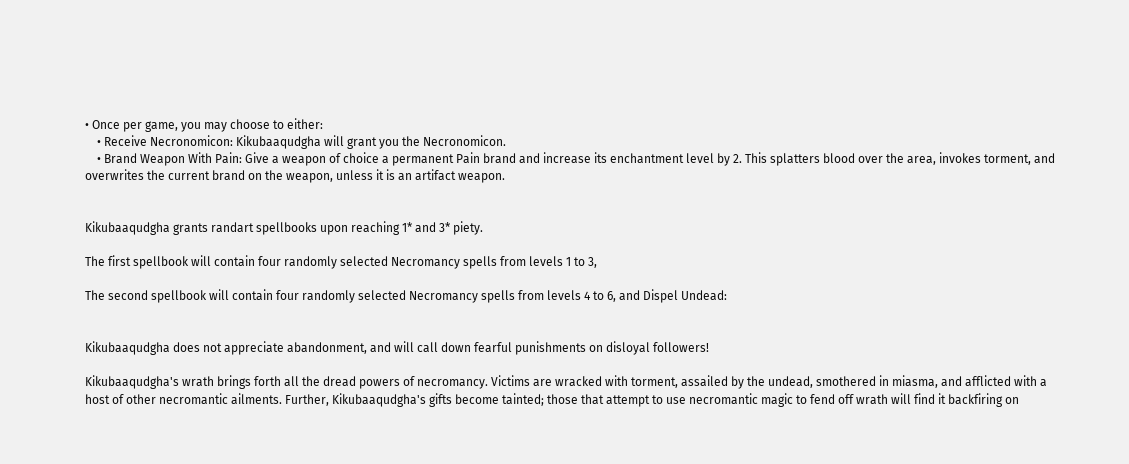• Once per game, you may choose to either:
    • Receive Necronomicon: Kikubaaqudgha will grant you the Necronomicon.
    • Brand Weapon With Pain: Give a weapon of choice a permanent Pain brand and increase its enchantment level by 2. This splatters blood over the area, invokes torment, and overwrites the current brand on the weapon, unless it is an artifact weapon.


Kikubaaqudgha grants randart spellbooks upon reaching 1* and 3* piety.

The first spellbook will contain four randomly selected Necromancy spells from levels 1 to 3,

The second spellbook will contain four randomly selected Necromancy spells from levels 4 to 6, and Dispel Undead:


Kikubaaqudgha does not appreciate abandonment, and will call down fearful punishments on disloyal followers!

Kikubaaqudgha's wrath brings forth all the dread powers of necromancy. Victims are wracked with torment, assailed by the undead, smothered in miasma, and afflicted with a host of other necromantic ailments. Further, Kikubaaqudgha's gifts become tainted; those that attempt to use necromantic magic to fend off wrath will find it backfiring on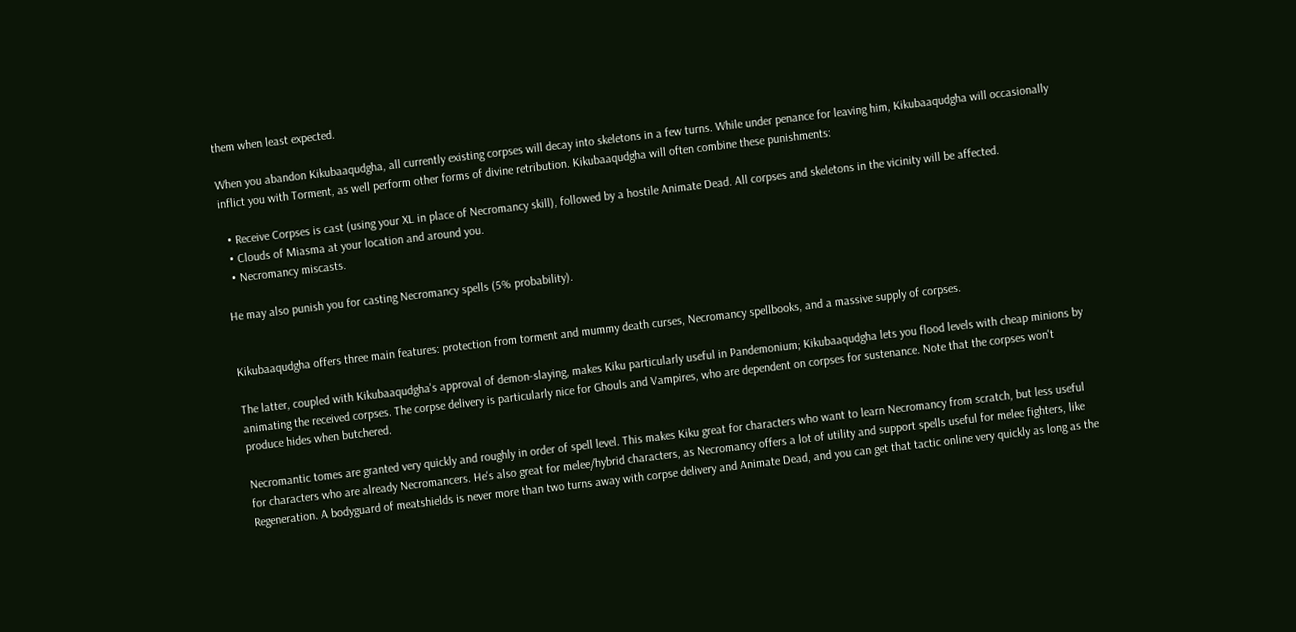them when least expected.

When you abandon Kikubaaqudgha, all currently existing corpses will decay into skeletons in a few turns. While under penance for leaving him, Kikubaaqudgha will occasionally inflict you with Torment, as well perform other forms of divine retribution. Kikubaaqudgha will often combine these punishments:

  • Receive Corpses is cast (using your XL in place of Necromancy skill), followed by a hostile Animate Dead. All corpses and skeletons in the vicinity will be affected.
  • Clouds of Miasma at your location and around you.
  • Necromancy miscasts.

He may also punish you for casting Necromancy spells (5% probability).


Kikubaaqudgha offers three main features: protection from torment and mummy death curses, Necromancy spellbooks, and a massive supply of corpses.

The latter, coupled with Kikubaaqudgha's approval of demon-slaying, makes Kiku particularly useful in Pandemonium; Kikubaaqudgha lets you flood levels with cheap minions by animating the received corpses. The corpse delivery is particularly nice for Ghouls and Vampires, who are dependent on corpses for sustenance. Note that the corpses won't produce hides when butchered.

Necromantic tomes are granted very quickly and roughly in order of spell level. This makes Kiku great for characters who want to learn Necromancy from scratch, but less useful for characters who are already Necromancers. He's also great for melee/hybrid characters, as Necromancy offers a lot of utility and support spells useful for melee fighters, like Regeneration. A bodyguard of meatshields is never more than two turns away with corpse delivery and Animate Dead, and you can get that tactic online very quickly as long as the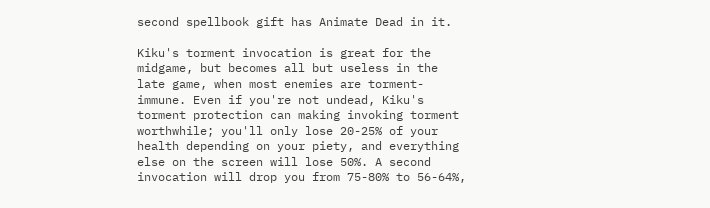second spellbook gift has Animate Dead in it.

Kiku's torment invocation is great for the midgame, but becomes all but useless in the late game, when most enemies are torment-immune. Even if you're not undead, Kiku's torment protection can making invoking torment worthwhile; you'll only lose 20-25% of your health depending on your piety, and everything else on the screen will lose 50%. A second invocation will drop you from 75-80% to 56-64%,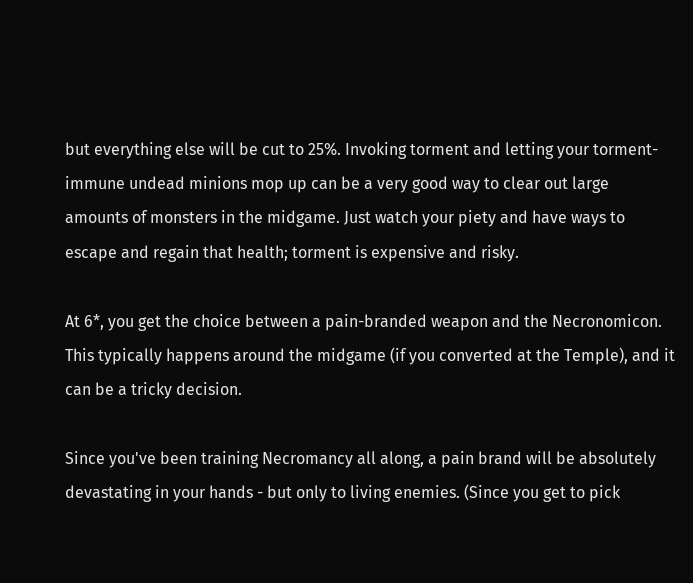but everything else will be cut to 25%. Invoking torment and letting your torment-immune undead minions mop up can be a very good way to clear out large amounts of monsters in the midgame. Just watch your piety and have ways to escape and regain that health; torment is expensive and risky.

At 6*, you get the choice between a pain-branded weapon and the Necronomicon. This typically happens around the midgame (if you converted at the Temple), and it can be a tricky decision.

Since you've been training Necromancy all along, a pain brand will be absolutely devastating in your hands - but only to living enemies. (Since you get to pick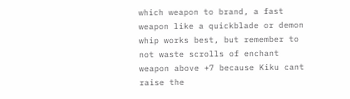which weapon to brand, a fast weapon like a quickblade or demon whip works best, but remember to not waste scrolls of enchant weapon above +7 because Kiku cant raise the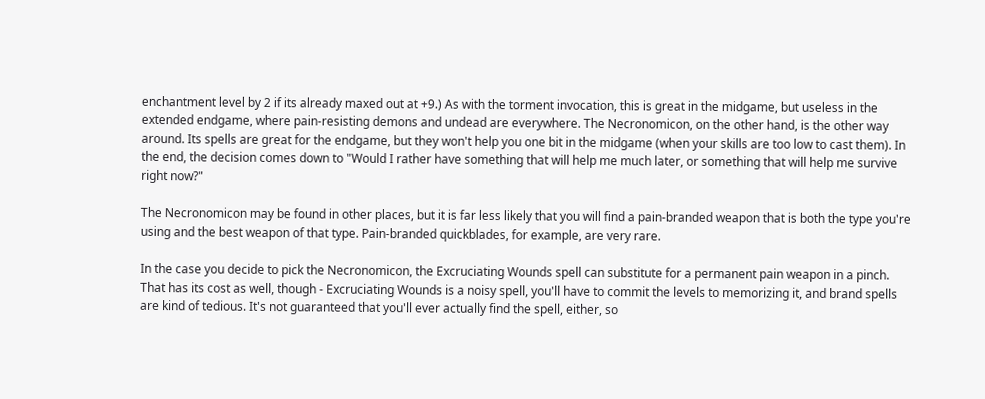enchantment level by 2 if its already maxed out at +9.) As with the torment invocation, this is great in the midgame, but useless in the extended endgame, where pain-resisting demons and undead are everywhere. The Necronomicon, on the other hand, is the other way around. Its spells are great for the endgame, but they won't help you one bit in the midgame (when your skills are too low to cast them). In the end, the decision comes down to "Would I rather have something that will help me much later, or something that will help me survive right now?"

The Necronomicon may be found in other places, but it is far less likely that you will find a pain-branded weapon that is both the type you're using and the best weapon of that type. Pain-branded quickblades, for example, are very rare.

In the case you decide to pick the Necronomicon, the Excruciating Wounds spell can substitute for a permanent pain weapon in a pinch. That has its cost as well, though - Excruciating Wounds is a noisy spell, you'll have to commit the levels to memorizing it, and brand spells are kind of tedious. It's not guaranteed that you'll ever actually find the spell, either, so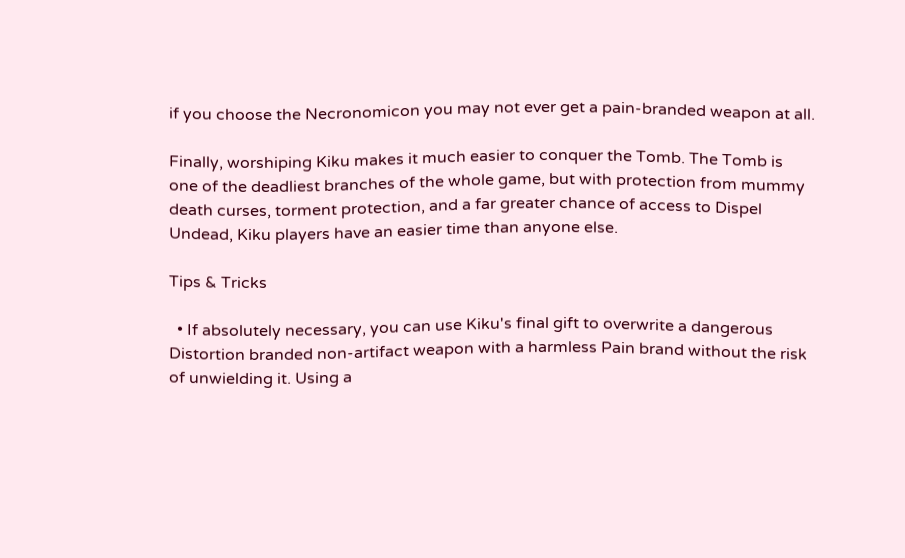if you choose the Necronomicon you may not ever get a pain-branded weapon at all.

Finally, worshiping Kiku makes it much easier to conquer the Tomb. The Tomb is one of the deadliest branches of the whole game, but with protection from mummy death curses, torment protection, and a far greater chance of access to Dispel Undead, Kiku players have an easier time than anyone else.

Tips & Tricks

  • If absolutely necessary, you can use Kiku's final gift to overwrite a dangerous Distortion branded non-artifact weapon with a harmless Pain brand without the risk of unwielding it. Using a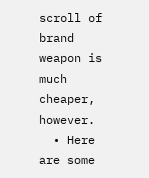scroll of brand weapon is much cheaper, however.
  • Here are some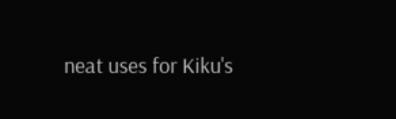neat uses for Kiku's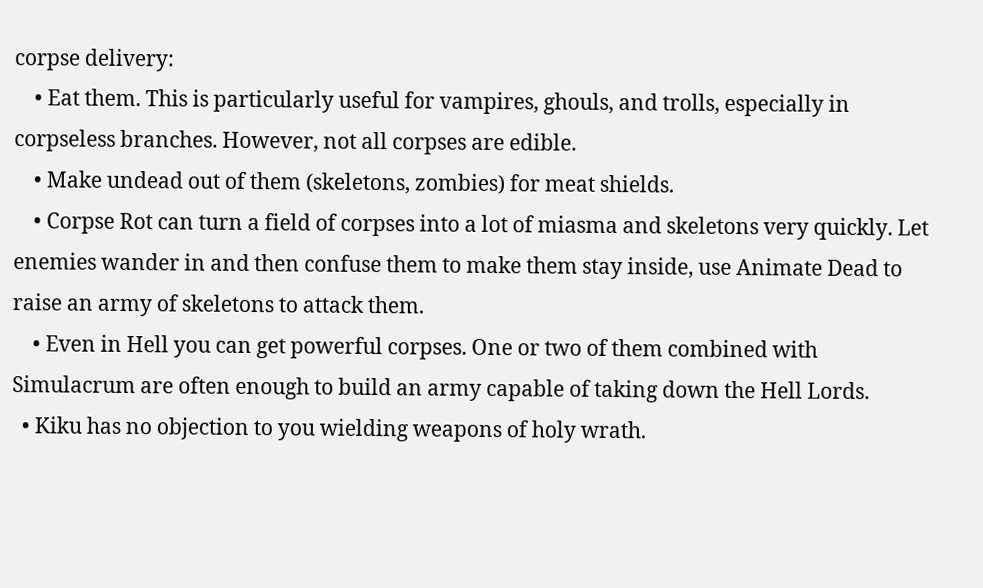corpse delivery:
    • Eat them. This is particularly useful for vampires, ghouls, and trolls, especially in corpseless branches. However, not all corpses are edible.
    • Make undead out of them (skeletons, zombies) for meat shields.
    • Corpse Rot can turn a field of corpses into a lot of miasma and skeletons very quickly. Let enemies wander in and then confuse them to make them stay inside, use Animate Dead to raise an army of skeletons to attack them.
    • Even in Hell you can get powerful corpses. One or two of them combined with Simulacrum are often enough to build an army capable of taking down the Hell Lords.
  • Kiku has no objection to you wielding weapons of holy wrath.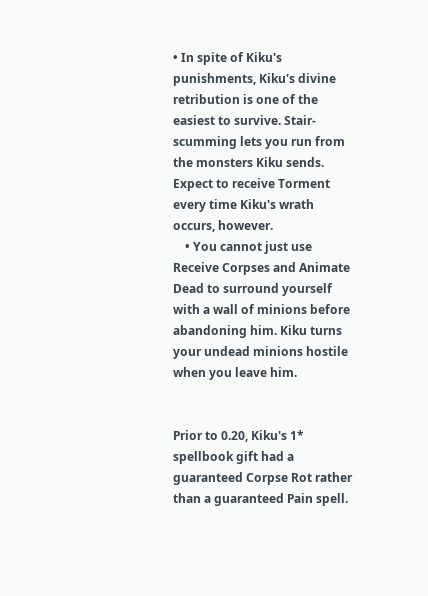• In spite of Kiku's punishments, Kiku's divine retribution is one of the easiest to survive. Stair-scumming lets you run from the monsters Kiku sends. Expect to receive Torment every time Kiku's wrath occurs, however.
    • You cannot just use Receive Corpses and Animate Dead to surround yourself with a wall of minions before abandoning him. Kiku turns your undead minions hostile when you leave him.


Prior to 0.20, Kiku's 1* spellbook gift had a guaranteed Corpse Rot rather than a guaranteed Pain spell.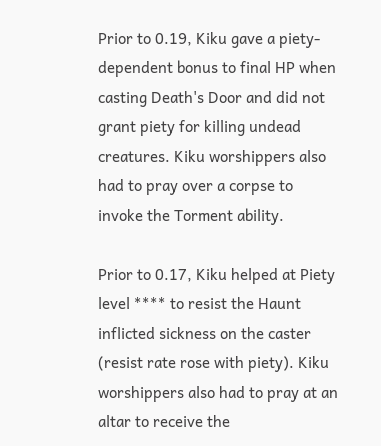Prior to 0.19, Kiku gave a piety-dependent bonus to final HP when casting Death's Door and did not grant piety for killing undead creatures. Kiku worshippers also had to pray over a corpse to invoke the Torment ability.

Prior to 0.17, Kiku helped at Piety level **** to resist the Haunt inflicted sickness on the caster (resist rate rose with piety). Kiku worshippers also had to pray at an altar to receive the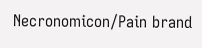Necronomicon/Pain brand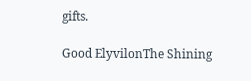gifts.

Good ElyvilonThe Shining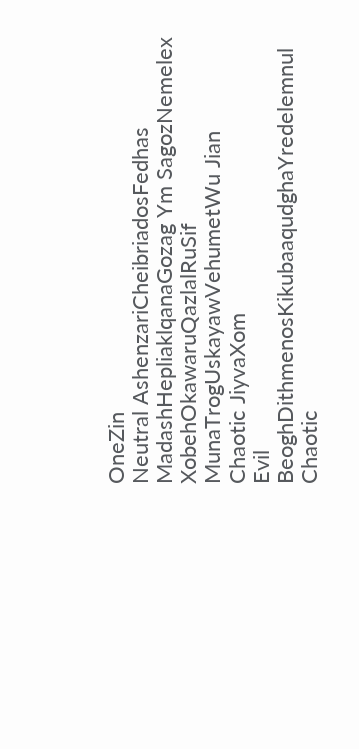OneZin
Neutral AshenzariCheibriadosFedhas MadashHepliaklqanaGozag Ym SagozNemelex XobehOkawaruQazlalRuSif MunaTrogUskayawVehumetWu Jian
Chaotic JiyvaXom
Evil BeoghDithmenosKikubaaqudghaYredelemnul
Chaotic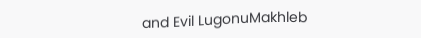and Evil LugonuMakhleb